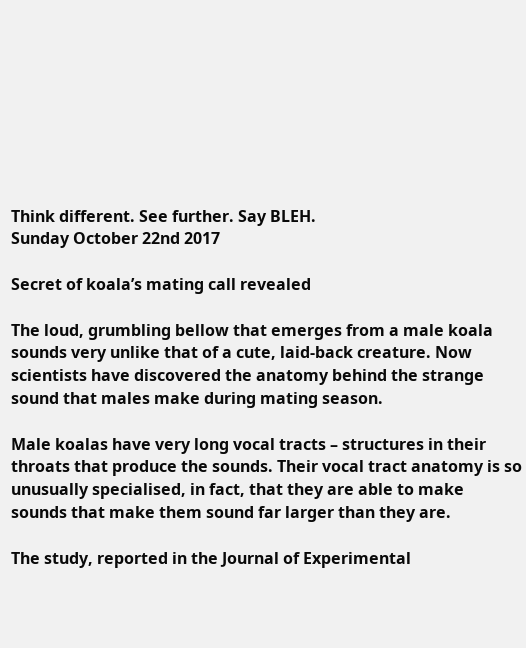Think different. See further. Say BLEH.
Sunday October 22nd 2017

Secret of koala’s mating call revealed

The loud, grumbling bellow that emerges from a male koala sounds very unlike that of a cute, laid-back creature. Now scientists have discovered the anatomy behind the strange sound that males make during mating season.

Male koalas have very long vocal tracts – structures in their throats that produce the sounds. Their vocal tract anatomy is so unusually specialised, in fact, that they are able to make sounds that make them sound far larger than they are.

The study, reported in the Journal of Experimental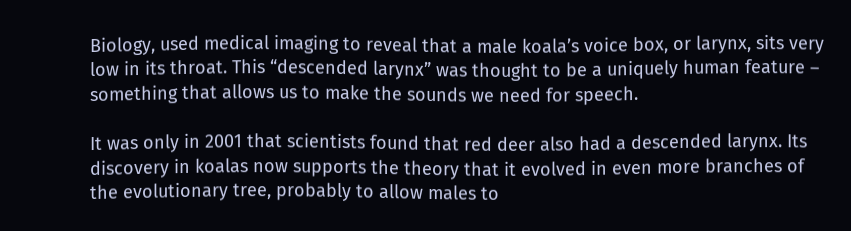Biology, used medical imaging to reveal that a male koala’s voice box, or larynx, sits very low in its throat. This “descended larynx” was thought to be a uniquely human feature – something that allows us to make the sounds we need for speech.

It was only in 2001 that scientists found that red deer also had a descended larynx. Its discovery in koalas now supports the theory that it evolved in even more branches of the evolutionary tree, probably to allow males to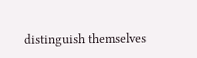distinguish themselves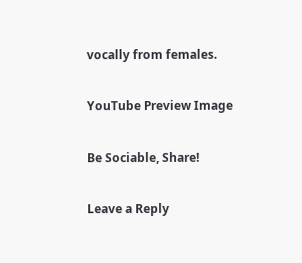vocally from females.

YouTube Preview Image

Be Sociable, Share!

Leave a Reply